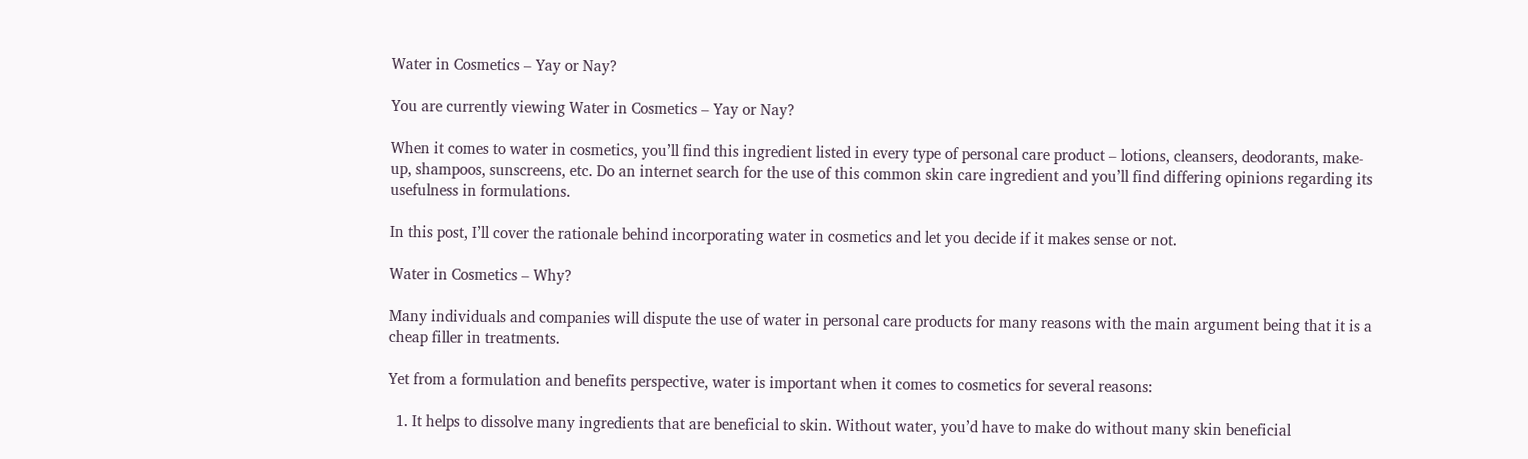Water in Cosmetics – Yay or Nay?

You are currently viewing Water in Cosmetics – Yay or Nay?

When it comes to water in cosmetics, you’ll find this ingredient listed in every type of personal care product – lotions, cleansers, deodorants, make-up, shampoos, sunscreens, etc. Do an internet search for the use of this common skin care ingredient and you’ll find differing opinions regarding its usefulness in formulations.

In this post, I’ll cover the rationale behind incorporating water in cosmetics and let you decide if it makes sense or not.

Water in Cosmetics – Why?

Many individuals and companies will dispute the use of water in personal care products for many reasons with the main argument being that it is a cheap filler in treatments.

Yet from a formulation and benefits perspective, water is important when it comes to cosmetics for several reasons:

  1. It helps to dissolve many ingredients that are beneficial to skin. Without water, you’d have to make do without many skin beneficial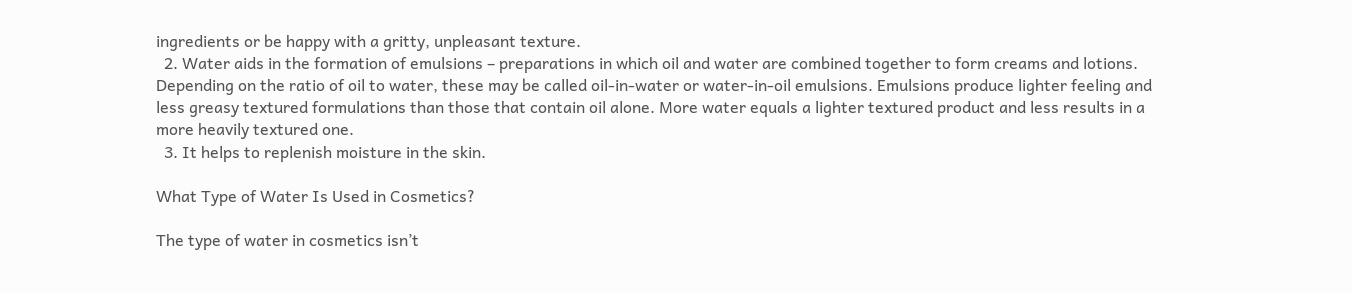ingredients or be happy with a gritty, unpleasant texture.
  2. Water aids in the formation of emulsions – preparations in which oil and water are combined together to form creams and lotions. Depending on the ratio of oil to water, these may be called oil-in-water or water-in-oil emulsions. Emulsions produce lighter feeling and less greasy textured formulations than those that contain oil alone. More water equals a lighter textured product and less results in a more heavily textured one.
  3. It helps to replenish moisture in the skin.

What Type of Water Is Used in Cosmetics?

The type of water in cosmetics isn’t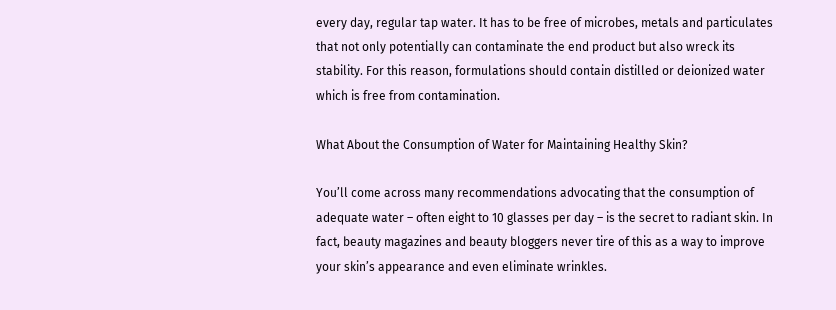every day, regular tap water. It has to be free of microbes, metals and particulates that not only potentially can contaminate the end product but also wreck its stability. For this reason, formulations should contain distilled or deionized water which is free from contamination.

What About the Consumption of Water for Maintaining Healthy Skin?

You’ll come across many recommendations advocating that the consumption of adequate water – often eight to 10 glasses per day – is the secret to radiant skin. In fact, beauty magazines and beauty bloggers never tire of this as a way to improve your skin’s appearance and even eliminate wrinkles.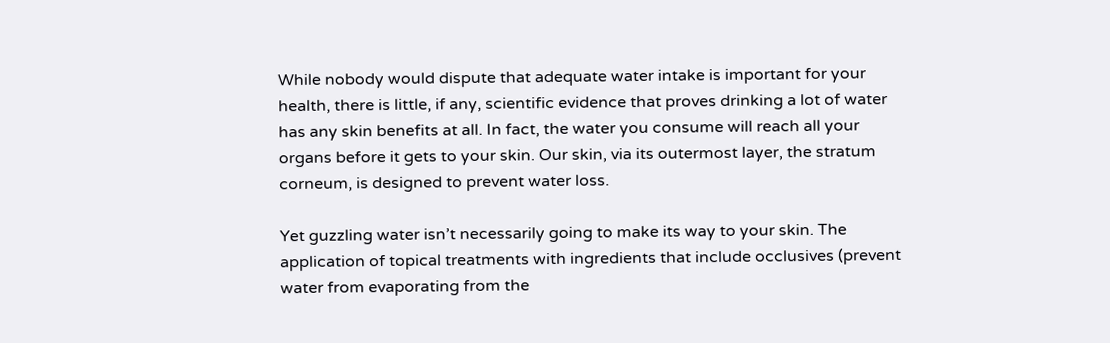While nobody would dispute that adequate water intake is important for your health, there is little, if any, scientific evidence that proves drinking a lot of water has any skin benefits at all. In fact, the water you consume will reach all your organs before it gets to your skin. Our skin, via its outermost layer, the stratum corneum, is designed to prevent water loss.

Yet guzzling water isn’t necessarily going to make its way to your skin. The application of topical treatments with ingredients that include occlusives (prevent water from evaporating from the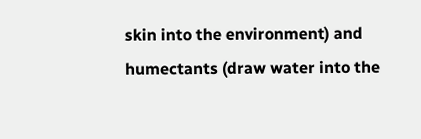skin into the environment) and humectants (draw water into the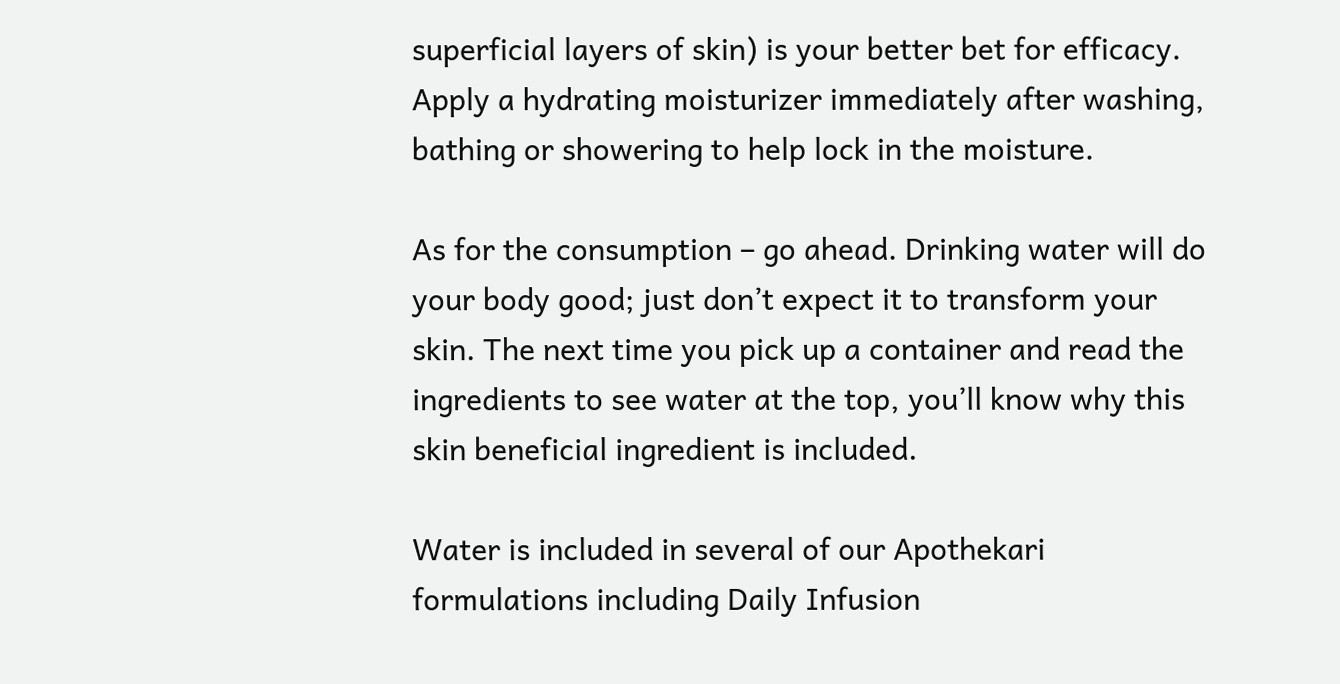superficial layers of skin) is your better bet for efficacy. Apply a hydrating moisturizer immediately after washing, bathing or showering to help lock in the moisture.

As for the consumption – go ahead. Drinking water will do your body good; just don’t expect it to transform your skin. The next time you pick up a container and read the ingredients to see water at the top, you’ll know why this skin beneficial ingredient is included.

Water is included in several of our Apothekari formulations including Daily Infusion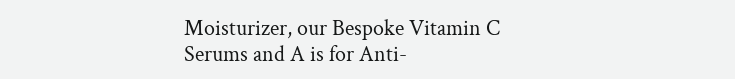Moisturizer, our Bespoke Vitamin C Serums and A is for Anti-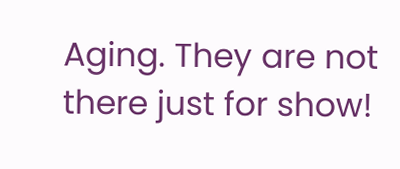Aging. They are not there just for show!